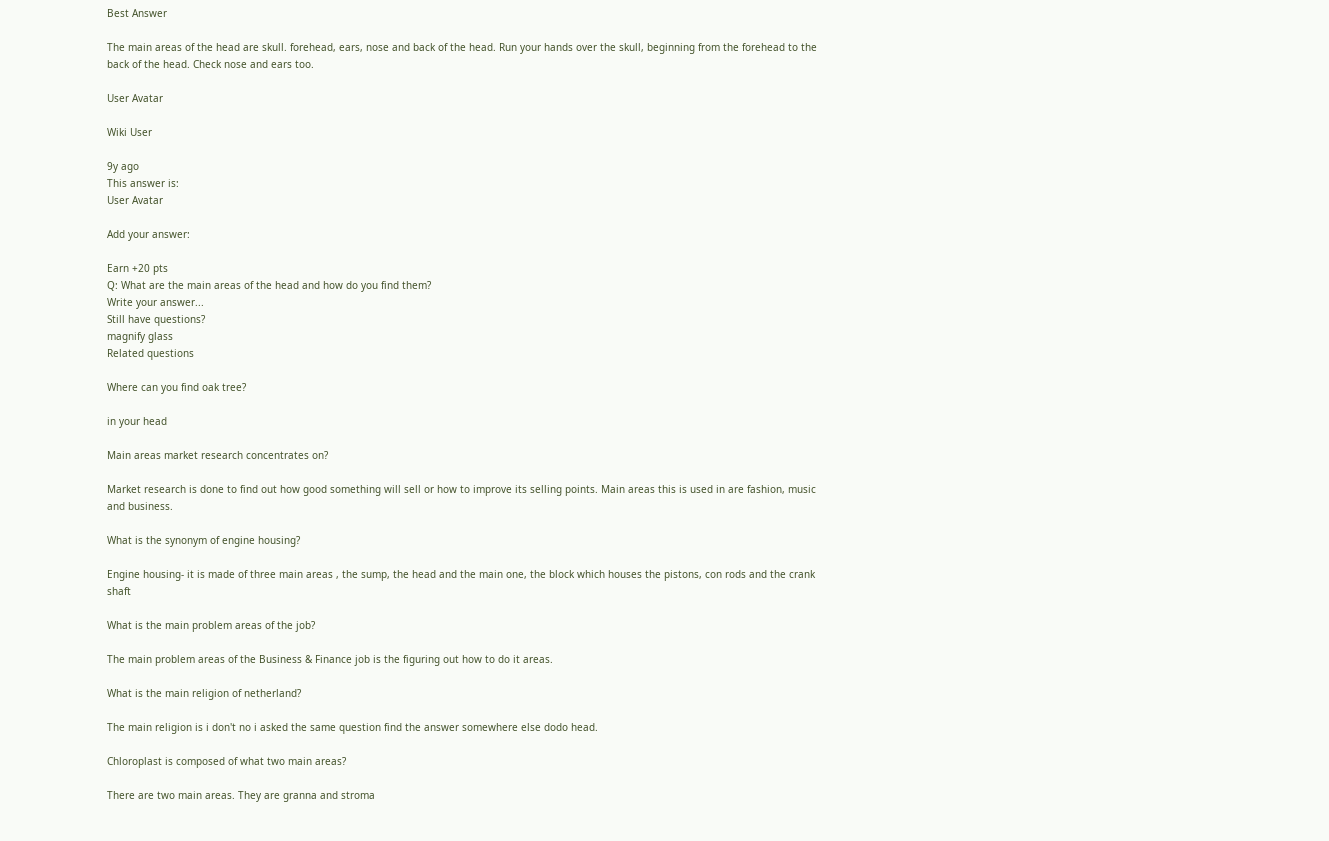Best Answer

The main areas of the head are skull. forehead, ears, nose and back of the head. Run your hands over the skull, beginning from the forehead to the back of the head. Check nose and ears too.

User Avatar

Wiki User

9y ago
This answer is:
User Avatar

Add your answer:

Earn +20 pts
Q: What are the main areas of the head and how do you find them?
Write your answer...
Still have questions?
magnify glass
Related questions

Where can you find oak tree?

in your head

Main areas market research concentrates on?

Market research is done to find out how good something will sell or how to improve its selling points. Main areas this is used in are fashion, music and business.

What is the synonym of engine housing?

Engine housing- it is made of three main areas , the sump, the head and the main one, the block which houses the pistons, con rods and the crank shaft

What is the main problem areas of the job?

The main problem areas of the Business & Finance job is the figuring out how to do it areas.

What is the main religion of netherland?

The main religion is i don't no i asked the same question find the answer somewhere else dodo head.

Chloroplast is composed of what two main areas?

There are two main areas. They are granna and stroma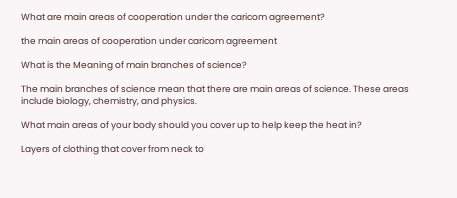What are main areas of cooperation under the caricom agreement?

the main areas of cooperation under caricom agreement

What is the Meaning of main branches of science?

The main branches of science mean that there are main areas of science. These areas include biology, chemistry, and physics.

What main areas of your body should you cover up to help keep the heat in?

Layers of clothing that cover from neck to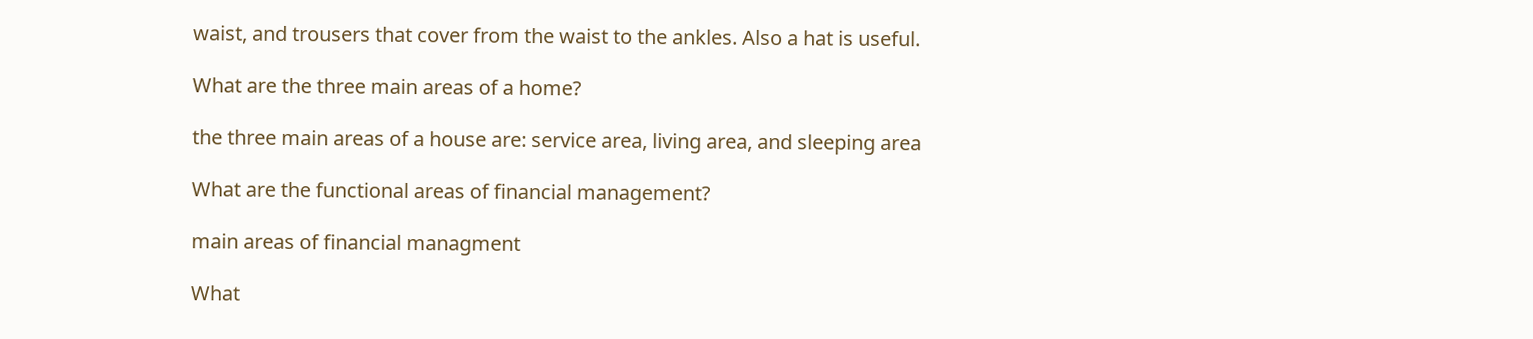waist, and trousers that cover from the waist to the ankles. Also a hat is useful.

What are the three main areas of a home?

the three main areas of a house are: service area, living area, and sleeping area

What are the functional areas of financial management?

main areas of financial managment

What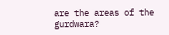are the areas of the gurdwara?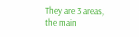They are 3 areas, the main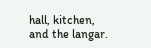hall, kitchen, and the langar.